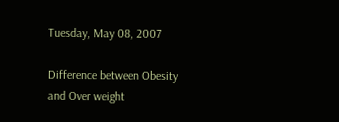Tuesday, May 08, 2007

Difference between Obesity and Over weight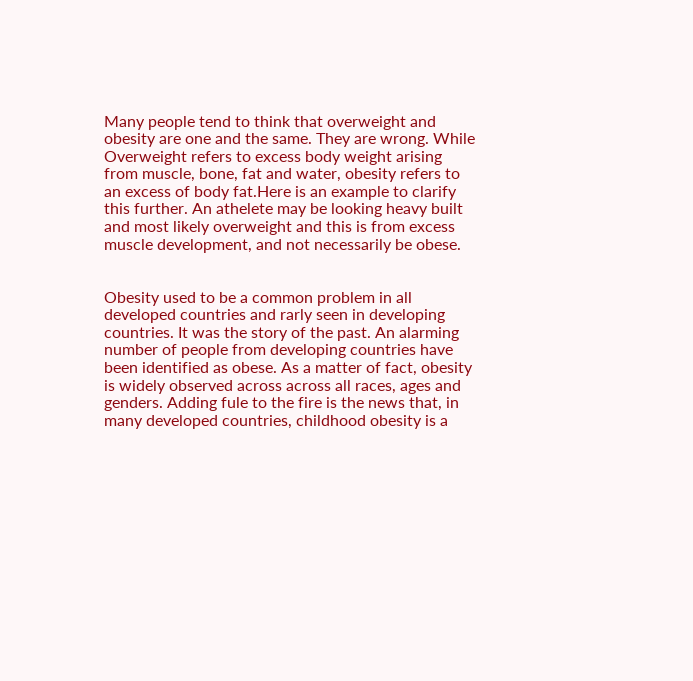Many people tend to think that overweight and obesity are one and the same. They are wrong. While Overweight refers to excess body weight arising from muscle, bone, fat and water, obesity refers to an excess of body fat.Here is an example to clarify this further. An athelete may be looking heavy built and most likely overweight and this is from excess muscle development, and not necessarily be obese.


Obesity used to be a common problem in all developed countries and rarly seen in developing countries. It was the story of the past. An alarming number of people from developing countries have been identified as obese. As a matter of fact, obesity is widely observed across across all races, ages and genders. Adding fule to the fire is the news that, in many developed countries, childhood obesity is a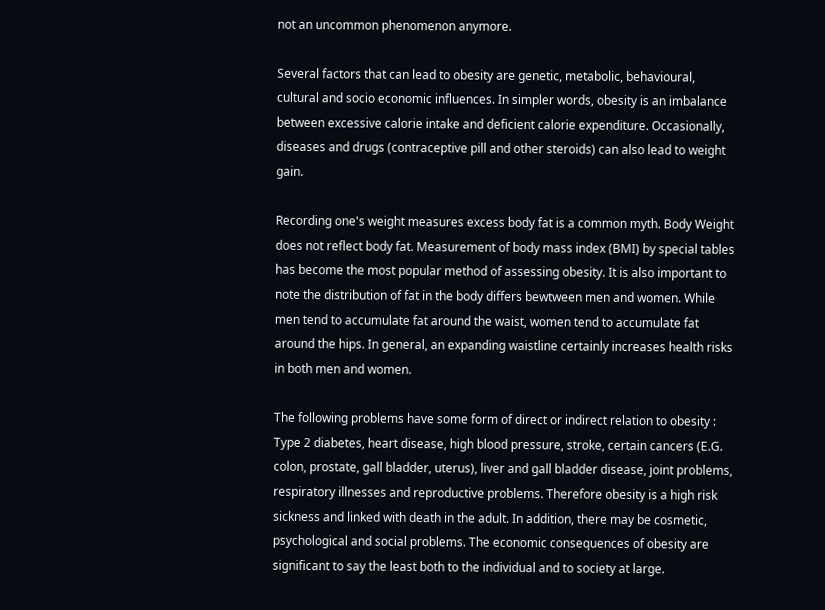not an uncommon phenomenon anymore.

Several factors that can lead to obesity are genetic, metabolic, behavioural, cultural and socio economic influences. In simpler words, obesity is an imbalance between excessive calorie intake and deficient calorie expenditure. Occasionally, diseases and drugs (contraceptive pill and other steroids) can also lead to weight gain.

Recording one's weight measures excess body fat is a common myth. Body Weight does not reflect body fat. Measurement of body mass index (BMI) by special tables has become the most popular method of assessing obesity. It is also important to note the distribution of fat in the body differs bewtween men and women. While men tend to accumulate fat around the waist, women tend to accumulate fat around the hips. In general, an expanding waistline certainly increases health risks in both men and women.

The following problems have some form of direct or indirect relation to obesity : Type 2 diabetes, heart disease, high blood pressure, stroke, certain cancers (E.G. colon, prostate, gall bladder, uterus), liver and gall bladder disease, joint problems, respiratory illnesses and reproductive problems. Therefore obesity is a high risk sickness and linked with death in the adult. In addition, there may be cosmetic, psychological and social problems. The economic consequences of obesity are significant to say the least both to the individual and to society at large.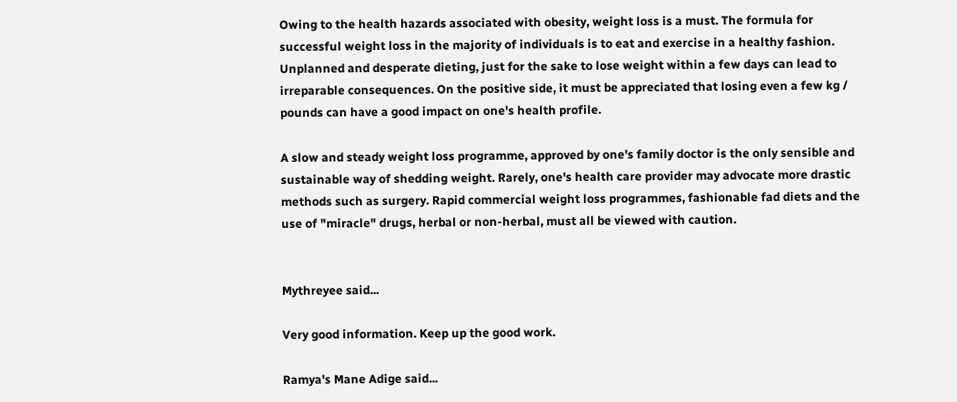Owing to the health hazards associated with obesity, weight loss is a must. The formula for successful weight loss in the majority of individuals is to eat and exercise in a healthy fashion. Unplanned and desperate dieting, just for the sake to lose weight within a few days can lead to irreparable consequences. On the positive side, it must be appreciated that losing even a few kg / pounds can have a good impact on one's health profile.

A slow and steady weight loss programme, approved by one's family doctor is the only sensible and sustainable way of shedding weight. Rarely, one's health care provider may advocate more drastic methods such as surgery. Rapid commercial weight loss programmes, fashionable fad diets and the use of "miracle" drugs, herbal or non-herbal, must all be viewed with caution.


Mythreyee said...

Very good information. Keep up the good work.

Ramya's Mane Adige said...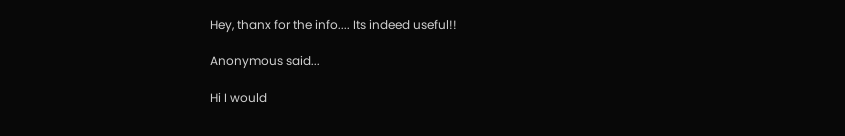Hey, thanx for the info.... Its indeed useful!!

Anonymous said...

Hi I would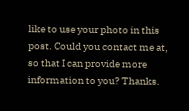like to use your photo in this post. Could you contact me at, so that I can provide more information to you? Thanks.